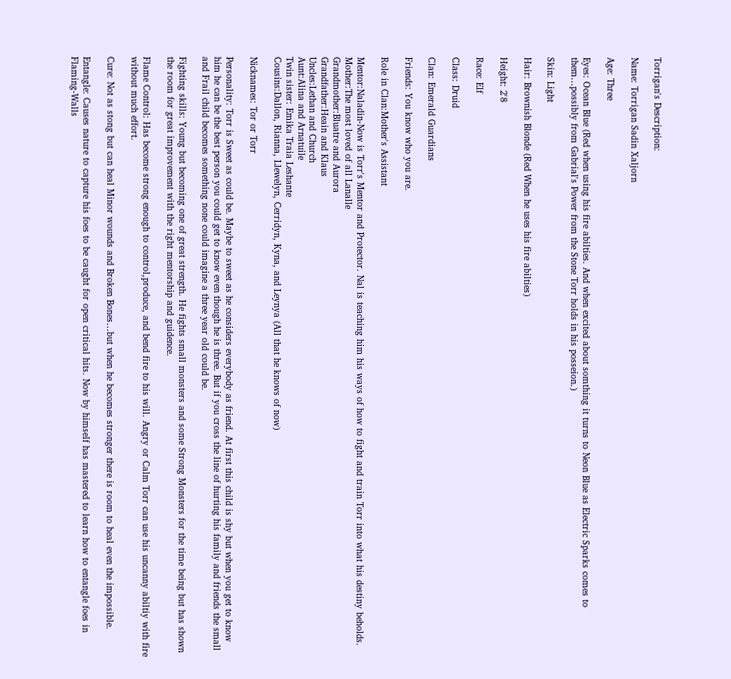Torrigan's Description:

Name: Torrigan Sadin Xaljorn

Age: Three

Eyes: Ocean Blue (Red when using his fire abilties. And when excited about somthing it turns to Neon Blue as Electric Sparks comes to them…possibly from Gabrial's Power from the Stone Torr holds in his posseion.)

Skin: Light

Hair: Brownish Blonde (Red When he uses his fire abilties)

Height: 2'8

Race: Elf

Class: Druid

Clan: Emerald Guardians

Friends: You know who you are.

Role in Clan:Mother's Assistant

Mentor:Naladin-Now is Torr's Mentor and Protector. Nal is teaching him his ways of how to fight and train Torr into what his destiny beholds.
Mother:The most loved of all Lanalle
Grandmother:Bluatre and Aurora
Grandfather:Heain and Klaus
Uncles:Lethan and Church
Aunt:Alina and Arnatuile
Twin sister: Emika Traia Leshante
Cousins:Dallon, Rianna, Llewelyn, Cerridyn, Kyna, and Leynya (All that he knows of now)

Nicknames: Tor or Torr

Personality: Torr is Sweet as could be. Maybe to sweet as he considers everybody as friend. At first this child is shy but when you get to know him he can be the best person you could get to know even though he is three. But if you cross the line of hurting his family and friends the small and Frail child becomes something none could imagine a three year old could be.

Fighting skills: Young but becoming one of great strength. He fights small monsters and some Strong Monsters for the time being but has shown the room for great improvement with the right mentorship and guidence.

Flame Control: Has become strong enough to control,produce, and bend fire to his will. Angry or Calm Torr can use his uncanny abiltiy with fire without much effort.

Cure: Not as stong but can heal Minor wounds and Broken Bones…but when he becomes stronger there is room to heal even the impossible.

Entangle: Causes nature to capture his foes to be caught for open critical hits. Now by himself has mastered to learn how to entangle foes in Flaming-Walls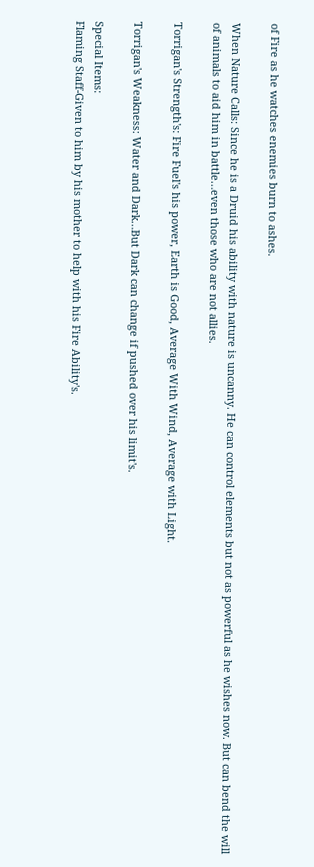of Fire as he watches enemies burn to ashes.

When Nature Calls: Since he is a Druid his ability with nature is uncanny. He can control elements but not as powerful as he wishes now. But can bend the will of animals to aid him in battle…even those who are not allies.

Torrigan's Strength's: Fire Fuel's his power, Earth is Good, Average With Wind, Average with Light.

Torrigan's Weakness: Water and Dark…But Dark can change if pushed over his limit's.

Special Items:
Flaming Staff-Given to him by his mother to help with his Fire Ability's.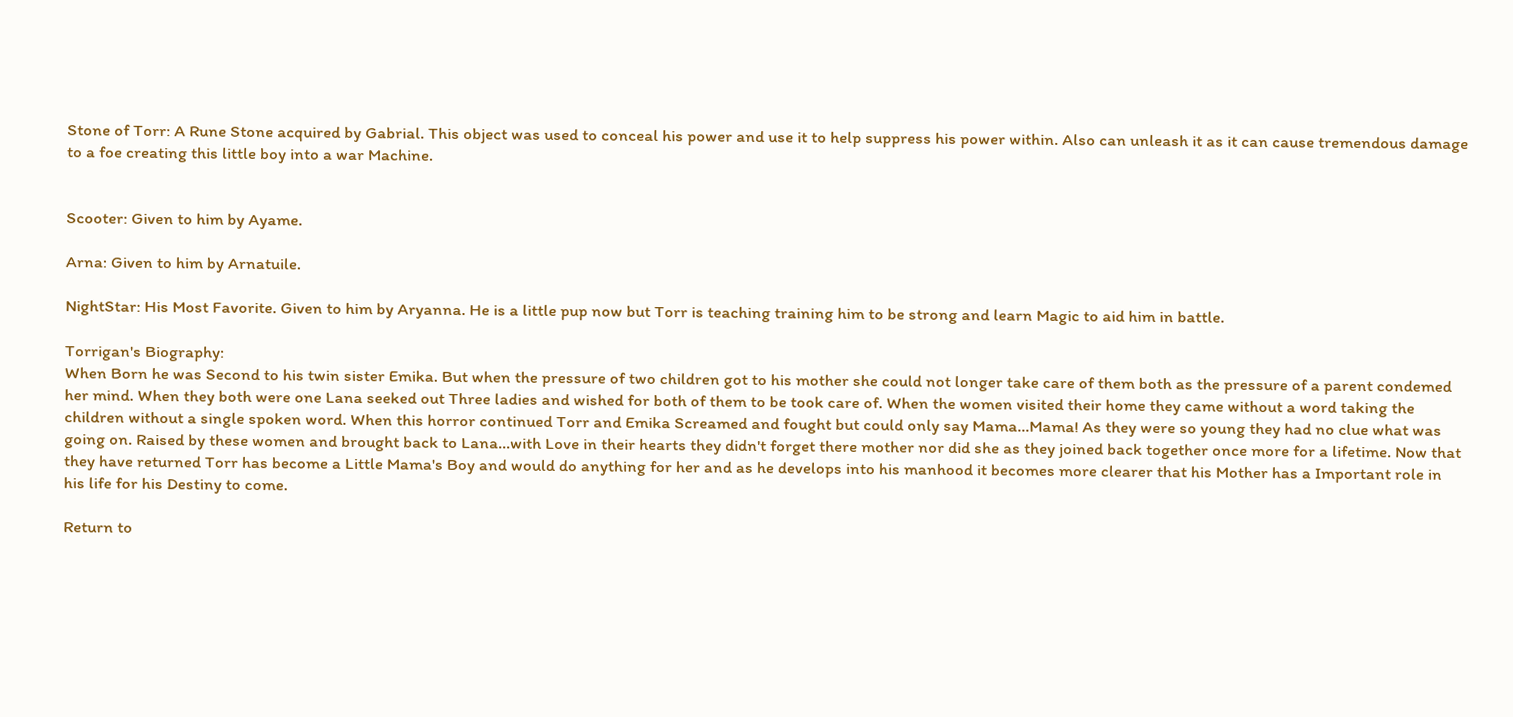Stone of Torr: A Rune Stone acquired by Gabrial. This object was used to conceal his power and use it to help suppress his power within. Also can unleash it as it can cause tremendous damage to a foe creating this little boy into a war Machine.


Scooter: Given to him by Ayame.

Arna: Given to him by Arnatuile.

NightStar: His Most Favorite. Given to him by Aryanna. He is a little pup now but Torr is teaching training him to be strong and learn Magic to aid him in battle.

Torrigan's Biography:
When Born he was Second to his twin sister Emika. But when the pressure of two children got to his mother she could not longer take care of them both as the pressure of a parent condemed her mind. When they both were one Lana seeked out Three ladies and wished for both of them to be took care of. When the women visited their home they came without a word taking the children without a single spoken word. When this horror continued Torr and Emika Screamed and fought but could only say Mama…Mama! As they were so young they had no clue what was going on. Raised by these women and brought back to Lana…with Love in their hearts they didn't forget there mother nor did she as they joined back together once more for a lifetime. Now that they have returned Torr has become a Little Mama's Boy and would do anything for her and as he develops into his manhood it becomes more clearer that his Mother has a Important role in his life for his Destiny to come.

Return to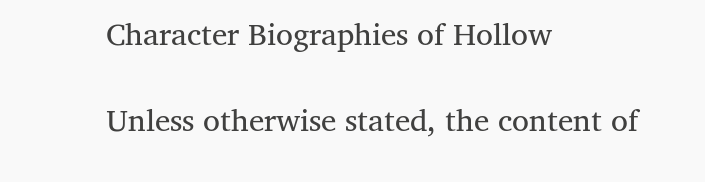Character Biographies of Hollow

Unless otherwise stated, the content of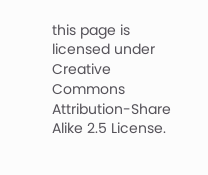this page is licensed under Creative Commons Attribution-Share Alike 2.5 License.